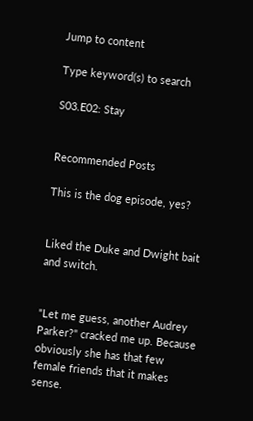Jump to content

Type keyword(s) to search

S03.E02: Stay


Recommended Posts

This is the dog episode, yes?


Liked the Duke and Dwight bait and switch.


"Let me guess, another Audrey Parker?" cracked me up. Because obviously she has that few female friends that it makes sense.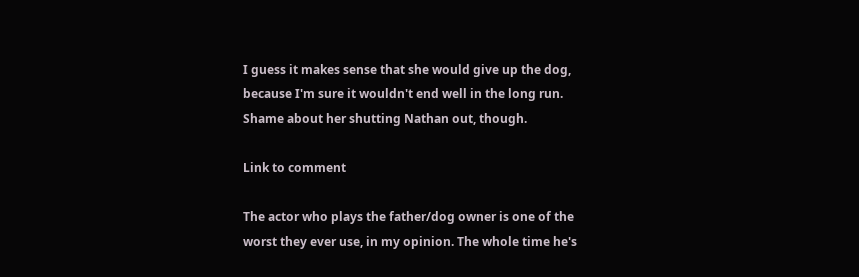I guess it makes sense that she would give up the dog, because I'm sure it wouldn't end well in the long run. Shame about her shutting Nathan out, though.

Link to comment

The actor who plays the father/dog owner is one of the worst they ever use, in my opinion. The whole time he's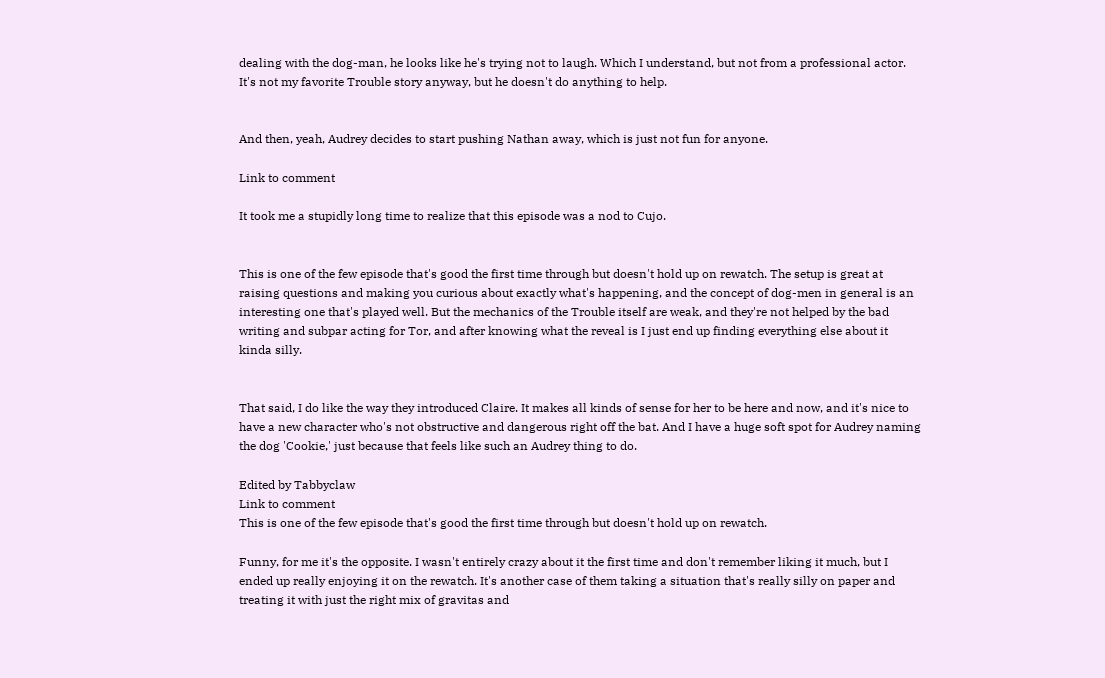dealing with the dog-man, he looks like he's trying not to laugh. Which I understand, but not from a professional actor. It's not my favorite Trouble story anyway, but he doesn't do anything to help.


And then, yeah, Audrey decides to start pushing Nathan away, which is just not fun for anyone.

Link to comment

It took me a stupidly long time to realize that this episode was a nod to Cujo.


This is one of the few episode that's good the first time through but doesn't hold up on rewatch. The setup is great at raising questions and making you curious about exactly what's happening, and the concept of dog-men in general is an interesting one that's played well. But the mechanics of the Trouble itself are weak, and they're not helped by the bad writing and subpar acting for Tor, and after knowing what the reveal is I just end up finding everything else about it kinda silly.


That said, I do like the way they introduced Claire. It makes all kinds of sense for her to be here and now, and it's nice to have a new character who's not obstructive and dangerous right off the bat. And I have a huge soft spot for Audrey naming the dog 'Cookie,' just because that feels like such an Audrey thing to do.

Edited by Tabbyclaw
Link to comment
This is one of the few episode that's good the first time through but doesn't hold up on rewatch.

Funny, for me it's the opposite. I wasn't entirely crazy about it the first time and don't remember liking it much, but I ended up really enjoying it on the rewatch. It's another case of them taking a situation that's really silly on paper and treating it with just the right mix of gravitas and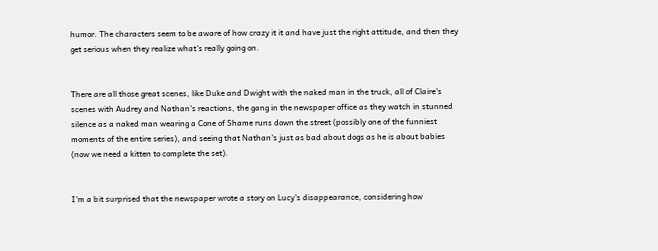humor. The characters seem to be aware of how crazy it it and have just the right attitude, and then they get serious when they realize what's really going on.


There are all those great scenes, like Duke and Dwight with the naked man in the truck, all of Claire's scenes with Audrey and Nathan's reactions, the gang in the newspaper office as they watch in stunned silence as a naked man wearing a Cone of Shame runs down the street (possibly one of the funniest moments of the entire series), and seeing that Nathan's just as bad about dogs as he is about babies (now we need a kitten to complete the set).


I'm a bit surprised that the newspaper wrote a story on Lucy's disappearance, considering how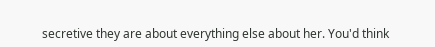secretive they are about everything else about her. You'd think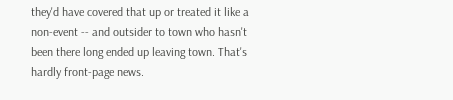they'd have covered that up or treated it like a non-event -- and outsider to town who hasn't been there long ended up leaving town. That's hardly front-page news.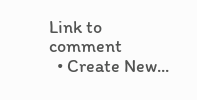Link to comment
  • Create New...